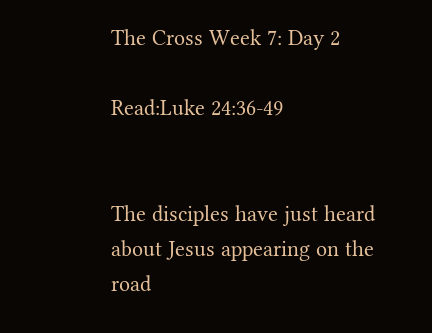The Cross Week 7: Day 2

Read:Luke 24:36-49


The disciples have just heard about Jesus appearing on the road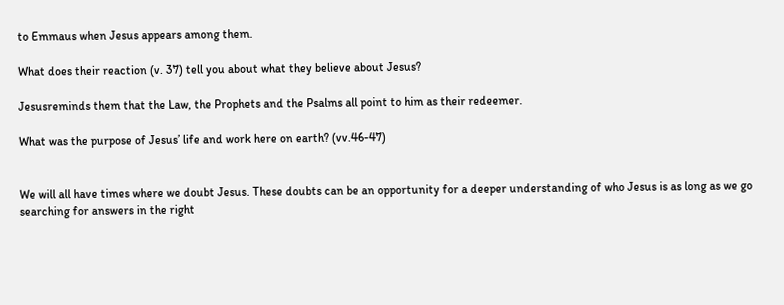to Emmaus when Jesus appears among them.

What does their reaction (v. 37) tell you about what they believe about Jesus?

Jesusreminds them that the Law, the Prophets and the Psalms all point to him as their redeemer.

What was the purpose of Jesus’ life and work here on earth? (vv.46-47)


We will all have times where we doubt Jesus. These doubts can be an opportunity for a deeper understanding of who Jesus is as long as we go searching for answers in the right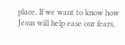place. If we want to know how Jesus will help ease our fears,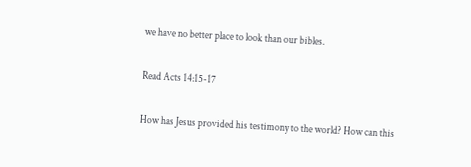we have no better place to look than our bibles.

Read Acts 14:15-17

How has Jesus provided his testimony to the world? How can this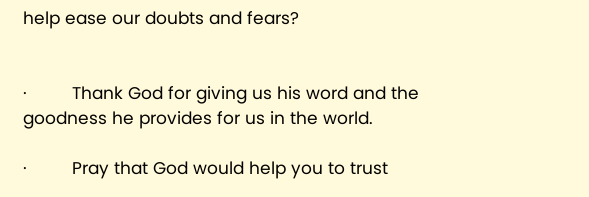help ease our doubts and fears?


·         Thank God for giving us his word and the goodness he provides for us in the world.

·         Pray that God would help you to trust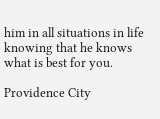him in all situations in life knowing that he knows what is best for you.

Providence City